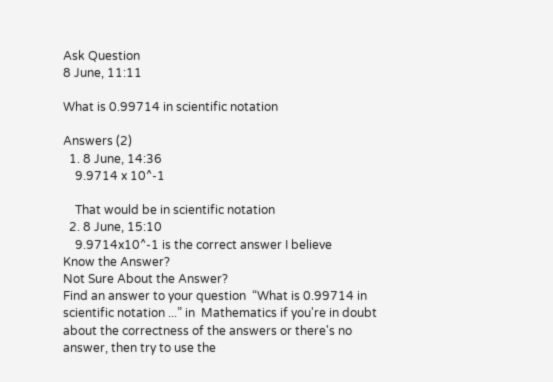Ask Question
8 June, 11:11

What is 0.99714 in scientific notation

Answers (2)
  1. 8 June, 14:36
    9.9714 x 10^-1

    That would be in scientific notation
  2. 8 June, 15:10
    9.9714x10^-1 is the correct answer I believe
Know the Answer?
Not Sure About the Answer?
Find an answer to your question  “What is 0.99714 in scientific notation ...” in  Mathematics if you're in doubt about the correctness of the answers or there's no answer, then try to use the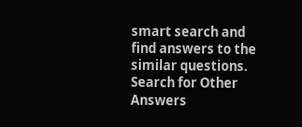smart search and find answers to the similar questions.
Search for Other Answers